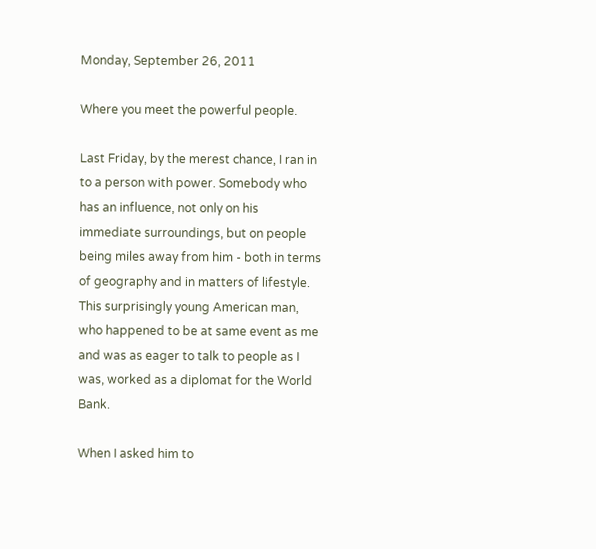Monday, September 26, 2011

Where you meet the powerful people.

Last Friday, by the merest chance, I ran in to a person with power. Somebody who has an influence, not only on his immediate surroundings, but on people being miles away from him - both in terms of geography and in matters of lifestyle. This surprisingly young American man, who happened to be at same event as me and was as eager to talk to people as I was, worked as a diplomat for the World Bank.

When I asked him to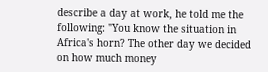describe a day at work, he told me the following: "You know the situation in Africa's horn? The other day we decided on how much money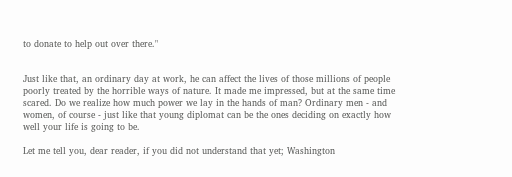to donate to help out over there."


Just like that, an ordinary day at work, he can affect the lives of those millions of people poorly treated by the horrible ways of nature. It made me impressed, but at the same time scared. Do we realize how much power we lay in the hands of man? Ordinary men - and women, of course - just like that young diplomat can be the ones deciding on exactly how well your life is going to be.

Let me tell you, dear reader, if you did not understand that yet; Washington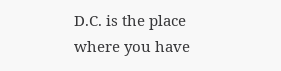D.C. is the place where you have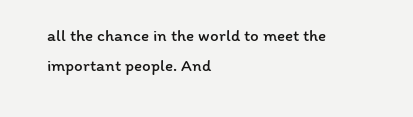all the chance in the world to meet the important people. And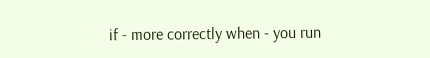if - more correctly when - you run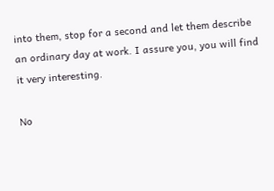into them, stop for a second and let them describe an ordinary day at work. I assure you, you will find it very interesting.

No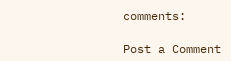comments:

Post a Comment